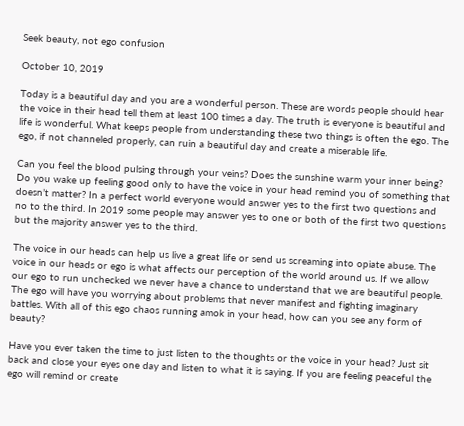Seek beauty, not ego confusion

October 10, 2019

Today is a beautiful day and you are a wonderful person. These are words people should hear the voice in their head tell them at least 100 times a day. The truth is everyone is beautiful and life is wonderful. What keeps people from understanding these two things is often the ego. The ego, if not channeled properly, can ruin a beautiful day and create a miserable life.

Can you feel the blood pulsing through your veins? Does the sunshine warm your inner being? Do you wake up feeling good only to have the voice in your head remind you of something that doesn’t matter? In a perfect world everyone would answer yes to the first two questions and no to the third. In 2019 some people may answer yes to one or both of the first two questions but the majority answer yes to the third.

The voice in our heads can help us live a great life or send us screaming into opiate abuse. The voice in our heads or ego is what affects our perception of the world around us. If we allow our ego to run unchecked we never have a chance to understand that we are beautiful people. The ego will have you worrying about problems that never manifest and fighting imaginary battles. With all of this ego chaos running amok in your head, how can you see any form of beauty?

Have you ever taken the time to just listen to the thoughts or the voice in your head? Just sit back and close your eyes one day and listen to what it is saying. If you are feeling peaceful the ego will remind or create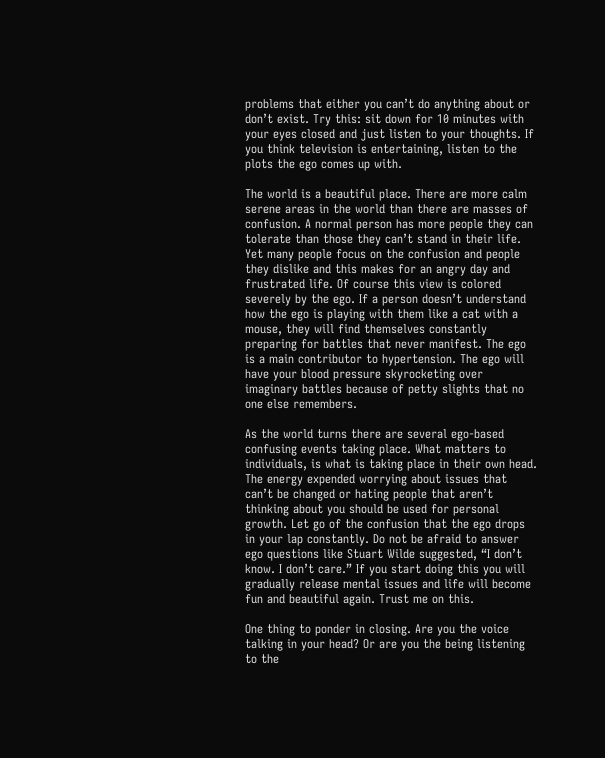problems that either you can’t do anything about or don’t exist. Try this: sit down for 10 minutes with your eyes closed and just listen to your thoughts. If you think television is entertaining, listen to the plots the ego comes up with.

The world is a beautiful place. There are more calm serene areas in the world than there are masses of confusion. A normal person has more people they can tolerate than those they can’t stand in their life. Yet many people focus on the confusion and people they dislike and this makes for an angry day and frustrated life. Of course this view is colored severely by the ego. If a person doesn’t understand how the ego is playing with them like a cat with a mouse, they will find themselves constantly preparing for battles that never manifest. The ego is a main contributor to hypertension. The ego will have your blood pressure skyrocketing over imaginary battles because of petty slights that no one else remembers.

As the world turns there are several ego-based confusing events taking place. What matters to individuals, is what is taking place in their own head. The energy expended worrying about issues that can’t be changed or hating people that aren’t thinking about you should be used for personal growth. Let go of the confusion that the ego drops in your lap constantly. Do not be afraid to answer ego questions like Stuart Wilde suggested, “I don’t know. I don’t care.” If you start doing this you will gradually release mental issues and life will become fun and beautiful again. Trust me on this.

One thing to ponder in closing. Are you the voice talking in your head? Or are you the being listening to the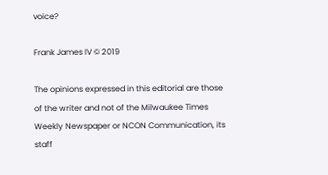voice?

Frank James IV © 2019

The opinions expressed in this editorial are those of the writer and not of the Milwaukee Times Weekly Newspaper or NCON Communication, its staff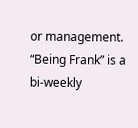or management. “Being Frank” is a bi-weekly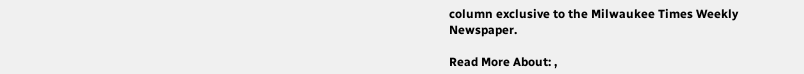column exclusive to the Milwaukee Times Weekly Newspaper.

Read More About: ,